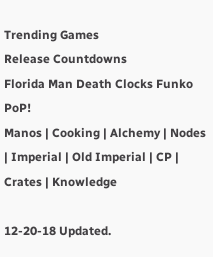Trending Games
Release Countdowns
Florida Man Death Clocks Funko PoP!
Manos | Cooking | Alchemy | Nodes | Imperial | Old Imperial | CP | Crates | Knowledge

12-20-18 Updated.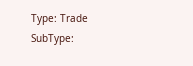Type: Trade
SubType: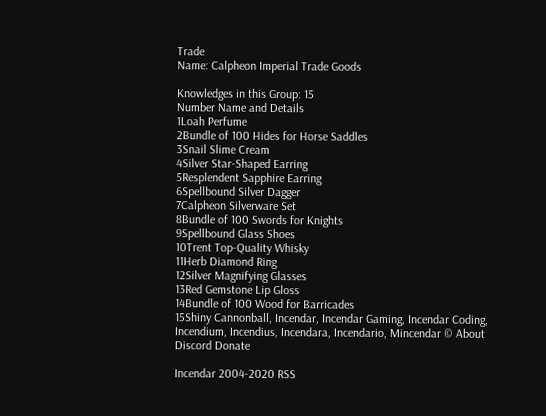Trade
Name: Calpheon Imperial Trade Goods

Knowledges in this Group: 15
Number Name and Details
1Loah Perfume
2Bundle of 100 Hides for Horse Saddles
3Snail Slime Cream
4Silver Star-Shaped Earring
5Resplendent Sapphire Earring
6Spellbound Silver Dagger
7Calpheon Silverware Set
8Bundle of 100 Swords for Knights
9Spellbound Glass Shoes
10Trent Top-Quality Whisky
11Herb Diamond Ring
12Silver Magnifying Glasses
13Red Gemstone Lip Gloss
14Bundle of 100 Wood for Barricades
15Shiny Cannonball, Incendar, Incendar Gaming, Incendar Coding, Incendium, Incendius, Incendara, Incendario, Mincendar © About Discord Donate

Incendar 2004-2020 RSS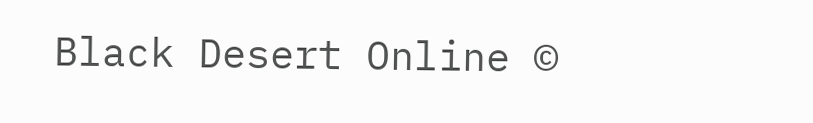Black Desert Online ©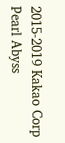2015-2019 Kakao Corp Pearl Abyss